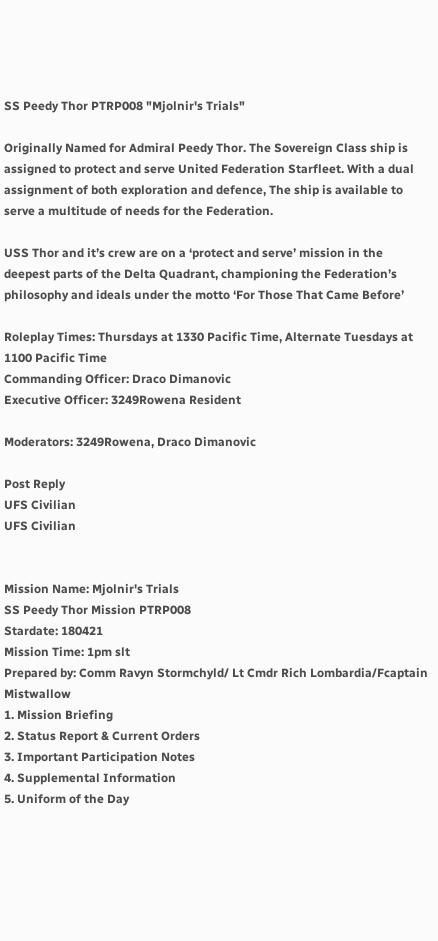SS Peedy Thor PTRP008 "Mjolnir's Trials"

Originally Named for Admiral Peedy Thor. The Sovereign Class ship is assigned to protect and serve United Federation Starfleet. With a dual assignment of both exploration and defence, The ship is available to serve a multitude of needs for the Federation.

USS Thor and it’s crew are on a ‘protect and serve’ mission in the deepest parts of the Delta Quadrant, championing the Federation’s philosophy and ideals under the motto ‘For Those That Came Before’

Roleplay Times: Thursdays at 1330 Pacific Time, Alternate Tuesdays at 1100 Pacific Time
Commanding Officer: Draco Dimanovic
Executive Officer: 3249Rowena Resident

Moderators: 3249Rowena, Draco Dimanovic

Post Reply
UFS Civilian
UFS Civilian


Mission Name: Mjolnir's Trials
SS Peedy Thor Mission PTRP008
Stardate: 180421
Mission Time: 1pm slt
Prepared by: Comm Ravyn Stormchyld/ Lt Cmdr Rich Lombardia/Fcaptain Mistwallow
1. Mission Briefing
2. Status Report & Current Orders
3. Important Participation Notes
4. Supplemental Information
5. Uniform of the Day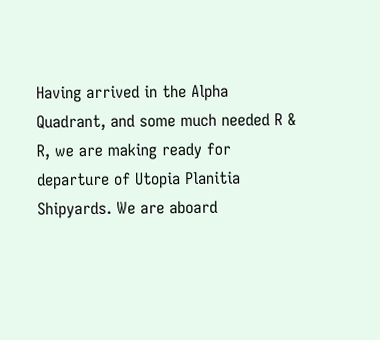Having arrived in the Alpha Quadrant, and some much needed R & R, we are making ready for departure of Utopia Planitia Shipyards. We are aboard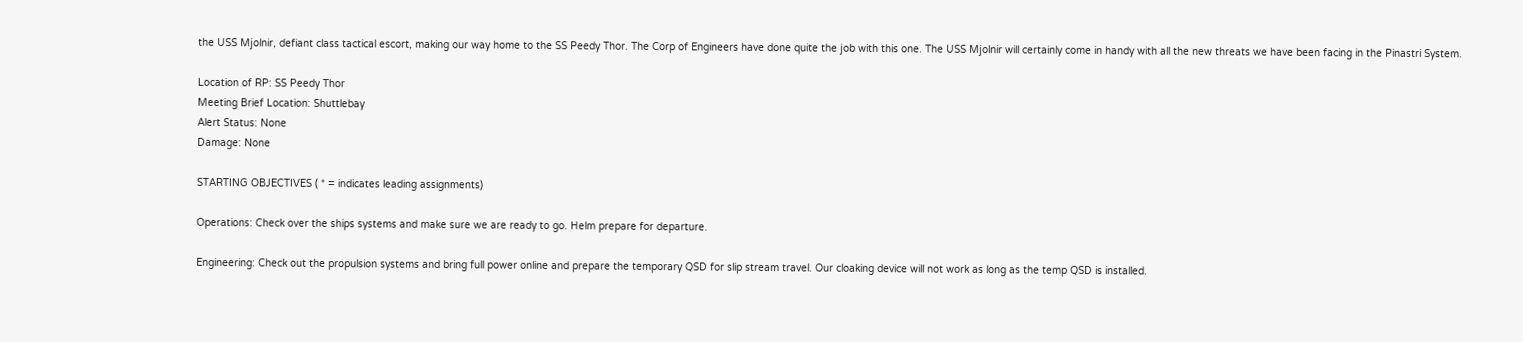the USS Mjolnir, defiant class tactical escort, making our way home to the SS Peedy Thor. The Corp of Engineers have done quite the job with this one. The USS Mjolnir will certainly come in handy with all the new threats we have been facing in the Pinastri System.

Location of RP: SS Peedy Thor
Meeting Brief Location: Shuttlebay
Alert Status: None
Damage: None

STARTING OBJECTIVES ( * = indicates leading assignments)

Operations: Check over the ships systems and make sure we are ready to go. Helm prepare for departure.

Engineering: Check out the propulsion systems and bring full power online and prepare the temporary QSD for slip stream travel. Our cloaking device will not work as long as the temp QSD is installed.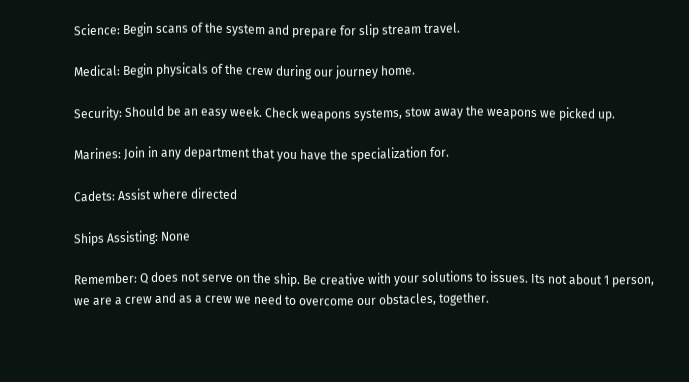Science: Begin scans of the system and prepare for slip stream travel.

Medical: Begin physicals of the crew during our journey home.

Security: Should be an easy week. Check weapons systems, stow away the weapons we picked up.

Marines: Join in any department that you have the specialization for.

Cadets: Assist where directed

Ships Assisting: None

Remember: Q does not serve on the ship. Be creative with your solutions to issues. Its not about 1 person, we are a crew and as a crew we need to overcome our obstacles, together.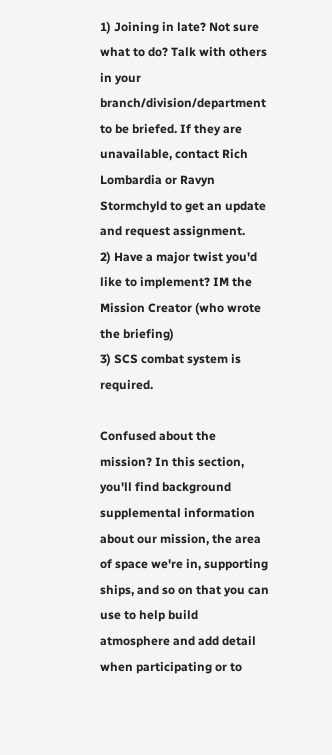1) Joining in late? Not sure what to do? Talk with others in your branch/division/department to be briefed. If they are unavailable, contact Rich Lombardia or Ravyn Stormchyld to get an update and request assignment.
2) Have a major twist you'd like to implement? IM the Mission Creator (who wrote the briefing)
3) SCS combat system is required.

Confused about the mission? In this section, you'll find background supplemental information about our mission, the area of space we're in, supporting ships, and so on that you can use to help build atmosphere and add detail when participating or to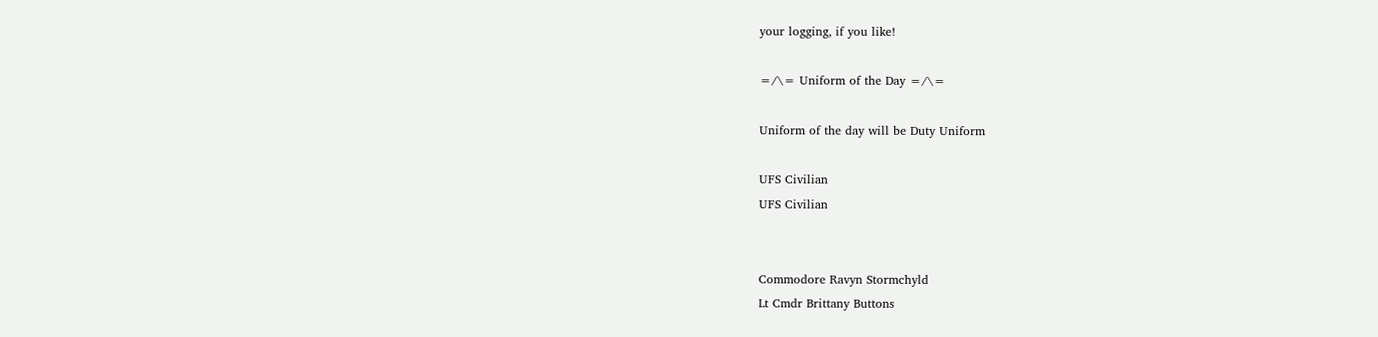your logging, if you like!

=/\= Uniform of the Day =/\=

Uniform of the day will be Duty Uniform

UFS Civilian
UFS Civilian


Commodore Ravyn Stormchyld
Lt Cmdr Brittany Buttons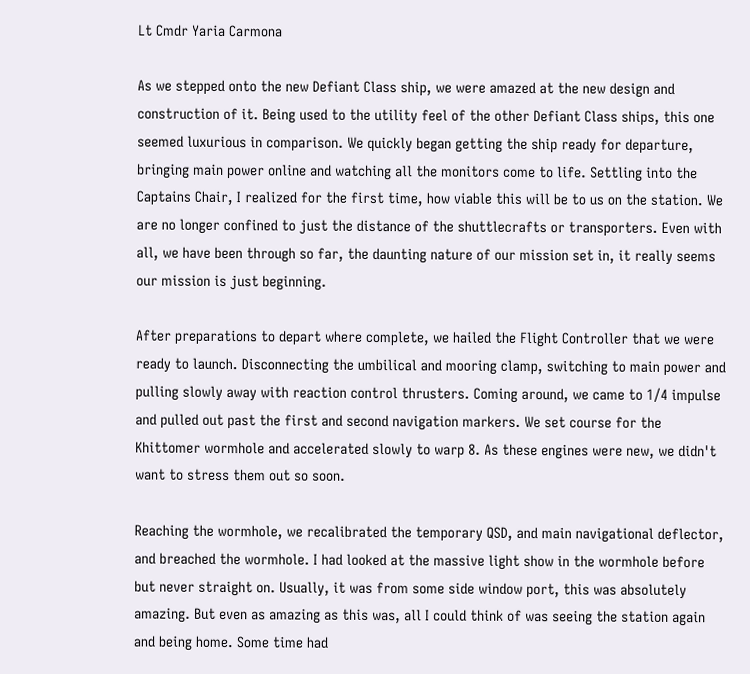Lt Cmdr Yaria Carmona

As we stepped onto the new Defiant Class ship, we were amazed at the new design and construction of it. Being used to the utility feel of the other Defiant Class ships, this one seemed luxurious in comparison. We quickly began getting the ship ready for departure, bringing main power online and watching all the monitors come to life. Settling into the Captains Chair, I realized for the first time, how viable this will be to us on the station. We are no longer confined to just the distance of the shuttlecrafts or transporters. Even with all, we have been through so far, the daunting nature of our mission set in, it really seems our mission is just beginning.

After preparations to depart where complete, we hailed the Flight Controller that we were ready to launch. Disconnecting the umbilical and mooring clamp, switching to main power and pulling slowly away with reaction control thrusters. Coming around, we came to 1/4 impulse and pulled out past the first and second navigation markers. We set course for the Khittomer wormhole and accelerated slowly to warp 8. As these engines were new, we didn't want to stress them out so soon.

Reaching the wormhole, we recalibrated the temporary QSD, and main navigational deflector, and breached the wormhole. I had looked at the massive light show in the wormhole before but never straight on. Usually, it was from some side window port, this was absolutely amazing. But even as amazing as this was, all I could think of was seeing the station again and being home. Some time had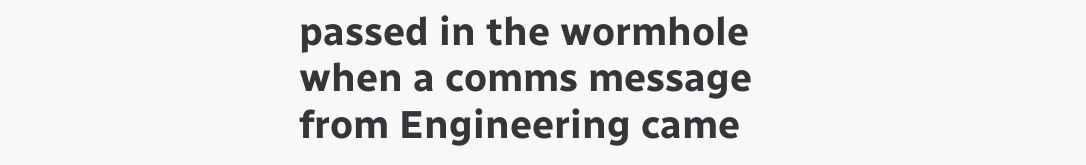passed in the wormhole when a comms message from Engineering came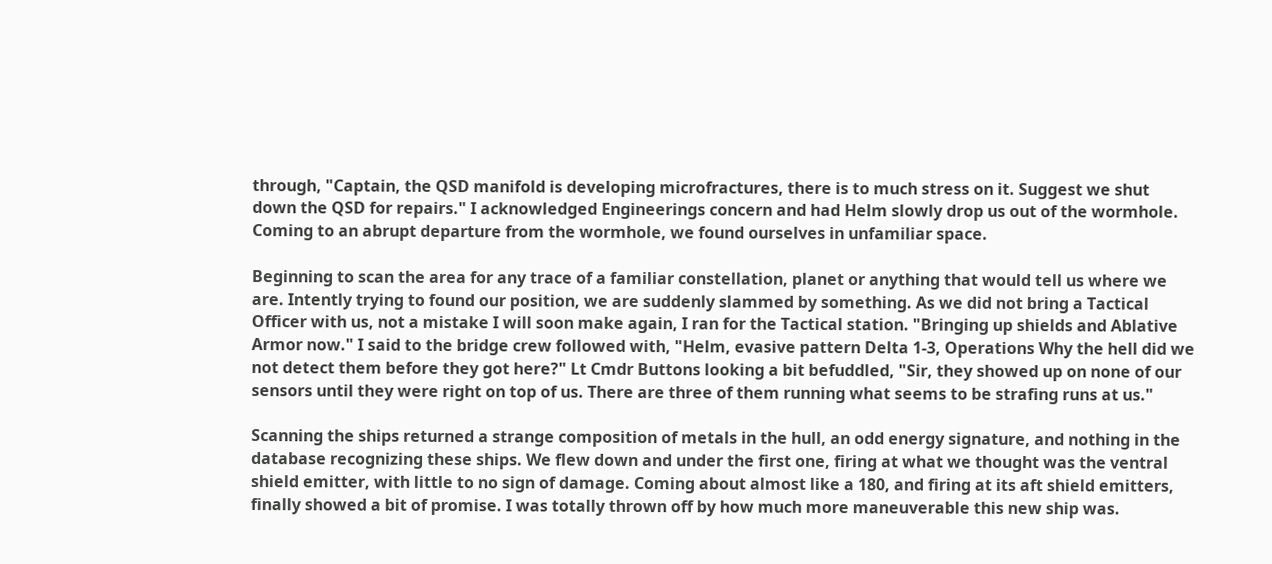through, "Captain, the QSD manifold is developing microfractures, there is to much stress on it. Suggest we shut down the QSD for repairs." I acknowledged Engineerings concern and had Helm slowly drop us out of the wormhole. Coming to an abrupt departure from the wormhole, we found ourselves in unfamiliar space.

Beginning to scan the area for any trace of a familiar constellation, planet or anything that would tell us where we are. Intently trying to found our position, we are suddenly slammed by something. As we did not bring a Tactical Officer with us, not a mistake I will soon make again, I ran for the Tactical station. "Bringing up shields and Ablative Armor now." I said to the bridge crew followed with, "Helm, evasive pattern Delta 1-3, Operations Why the hell did we not detect them before they got here?" Lt Cmdr Buttons looking a bit befuddled, "Sir, they showed up on none of our sensors until they were right on top of us. There are three of them running what seems to be strafing runs at us."

Scanning the ships returned a strange composition of metals in the hull, an odd energy signature, and nothing in the database recognizing these ships. We flew down and under the first one, firing at what we thought was the ventral shield emitter, with little to no sign of damage. Coming about almost like a 180, and firing at its aft shield emitters, finally showed a bit of promise. I was totally thrown off by how much more maneuverable this new ship was.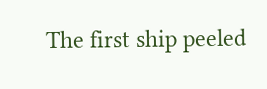The first ship peeled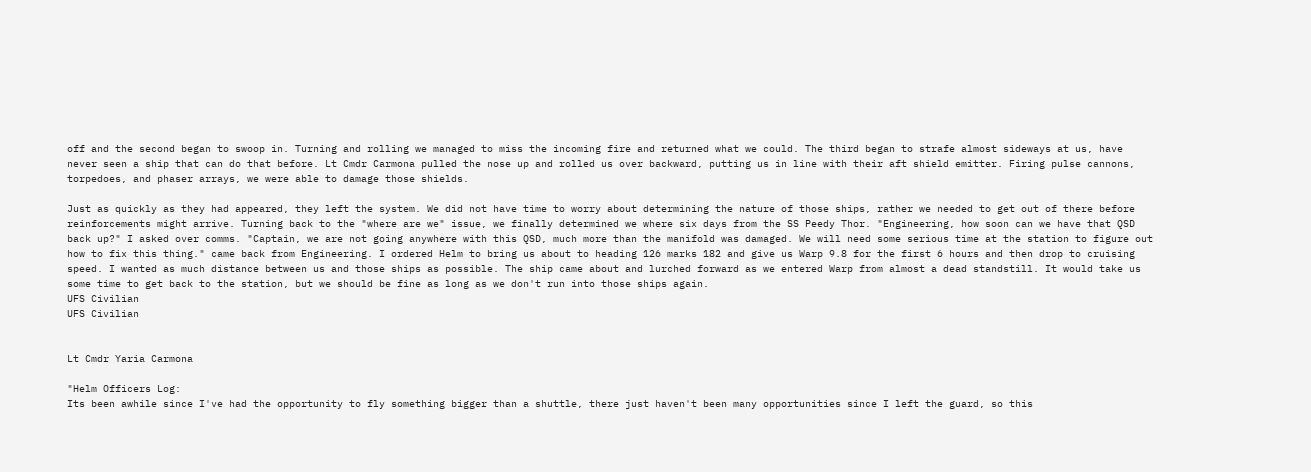off and the second began to swoop in. Turning and rolling we managed to miss the incoming fire and returned what we could. The third began to strafe almost sideways at us, have never seen a ship that can do that before. Lt Cmdr Carmona pulled the nose up and rolled us over backward, putting us in line with their aft shield emitter. Firing pulse cannons, torpedoes, and phaser arrays, we were able to damage those shields.

Just as quickly as they had appeared, they left the system. We did not have time to worry about determining the nature of those ships, rather we needed to get out of there before reinforcements might arrive. Turning back to the "where are we" issue, we finally determined we where six days from the SS Peedy Thor. "Engineering, how soon can we have that QSD back up?" I asked over comms. "Captain, we are not going anywhere with this QSD, much more than the manifold was damaged. We will need some serious time at the station to figure out how to fix this thing." came back from Engineering. I ordered Helm to bring us about to heading 126 marks 182 and give us Warp 9.8 for the first 6 hours and then drop to cruising speed. I wanted as much distance between us and those ships as possible. The ship came about and lurched forward as we entered Warp from almost a dead standstill. It would take us some time to get back to the station, but we should be fine as long as we don't run into those ships again.
UFS Civilian
UFS Civilian


Lt Cmdr Yaria Carmona

"Helm Officers Log:
Its been awhile since I've had the opportunity to fly something bigger than a shuttle, there just haven't been many opportunities since I left the guard, so this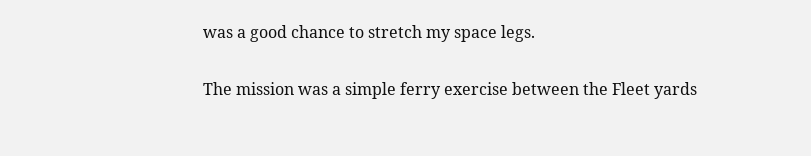was a good chance to stretch my space legs.

The mission was a simple ferry exercise between the Fleet yards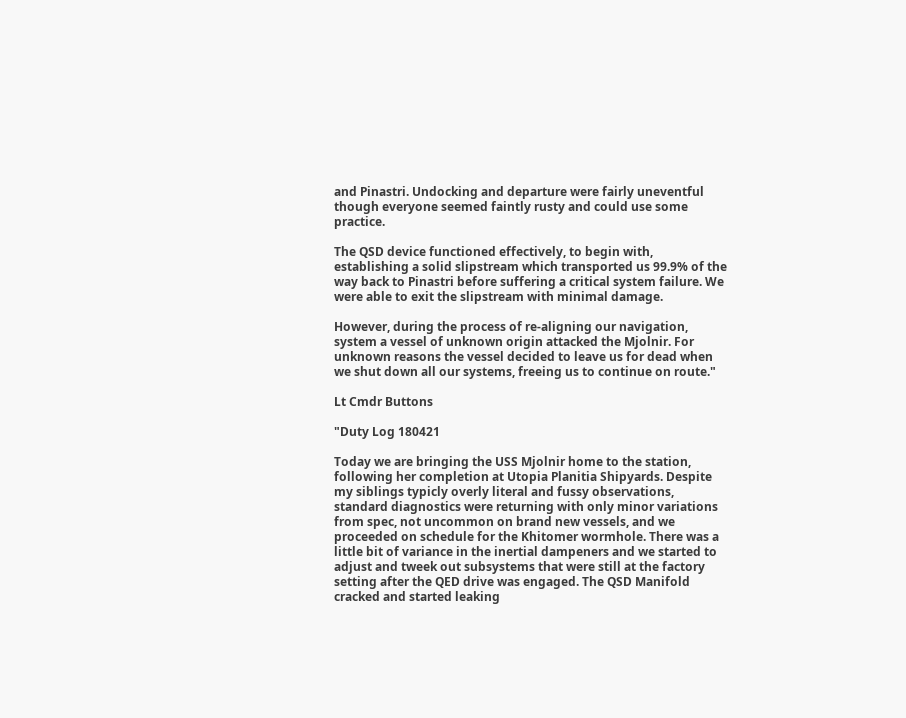and Pinastri. Undocking and departure were fairly uneventful though everyone seemed faintly rusty and could use some practice.

The QSD device functioned effectively, to begin with, establishing a solid slipstream which transported us 99.9% of the way back to Pinastri before suffering a critical system failure. We were able to exit the slipstream with minimal damage.

However, during the process of re-aligning our navigation, system a vessel of unknown origin attacked the Mjolnir. For unknown reasons the vessel decided to leave us for dead when we shut down all our systems, freeing us to continue on route."

Lt Cmdr Buttons

"Duty Log 180421

Today we are bringing the USS Mjolnir home to the station, following her completion at Utopia Planitia Shipyards. Despite my siblings typicly overly literal and fussy observations, standard diagnostics were returning with only minor variations from spec, not uncommon on brand new vessels, and we proceeded on schedule for the Khitomer wormhole. There was a little bit of variance in the inertial dampeners and we started to adjust and tweek out subsystems that were still at the factory setting after the QED drive was engaged. The QSD Manifold cracked and started leaking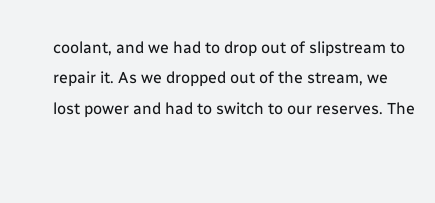coolant, and we had to drop out of slipstream to repair it. As we dropped out of the stream, we lost power and had to switch to our reserves. The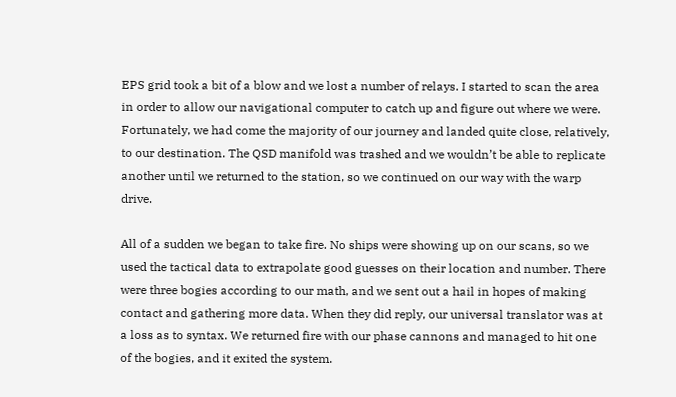EPS grid took a bit of a blow and we lost a number of relays. I started to scan the area in order to allow our navigational computer to catch up and figure out where we were. Fortunately, we had come the majority of our journey and landed quite close, relatively, to our destination. The QSD manifold was trashed and we wouldn’t be able to replicate another until we returned to the station, so we continued on our way with the warp drive.

All of a sudden we began to take fire. No ships were showing up on our scans, so we used the tactical data to extrapolate good guesses on their location and number. There were three bogies according to our math, and we sent out a hail in hopes of making contact and gathering more data. When they did reply, our universal translator was at a loss as to syntax. We returned fire with our phase cannons and managed to hit one of the bogies, and it exited the system.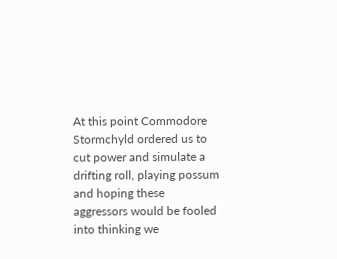At this point Commodore Stormchyld ordered us to cut power and simulate a drifting roll, playing possum and hoping these aggressors would be fooled into thinking we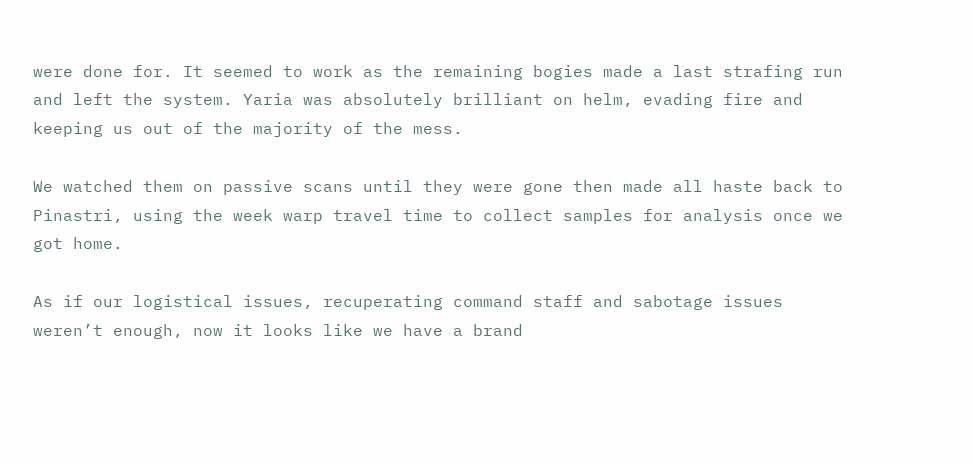were done for. It seemed to work as the remaining bogies made a last strafing run and left the system. Yaria was absolutely brilliant on helm, evading fire and keeping us out of the majority of the mess.

We watched them on passive scans until they were gone then made all haste back to Pinastri, using the week warp travel time to collect samples for analysis once we got home.

As if our logistical issues, recuperating command staff and sabotage issues weren’t enough, now it looks like we have a brand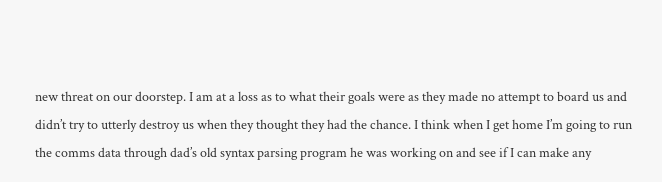new threat on our doorstep. I am at a loss as to what their goals were as they made no attempt to board us and didn’t try to utterly destroy us when they thought they had the chance. I think when I get home I’m going to run the comms data through dad’s old syntax parsing program he was working on and see if I can make any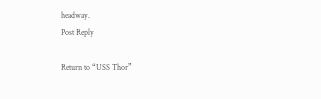headway.
Post Reply

Return to “USS Thor”